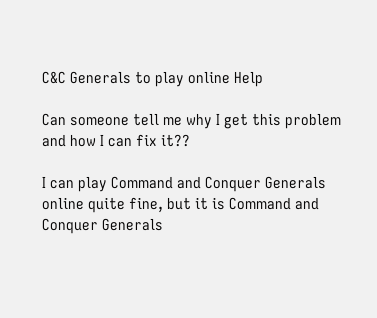C&C Generals to play online Help

Can someone tell me why I get this problem and how I can fix it??

I can play Command and Conquer Generals online quite fine, but it is Command and Conquer Generals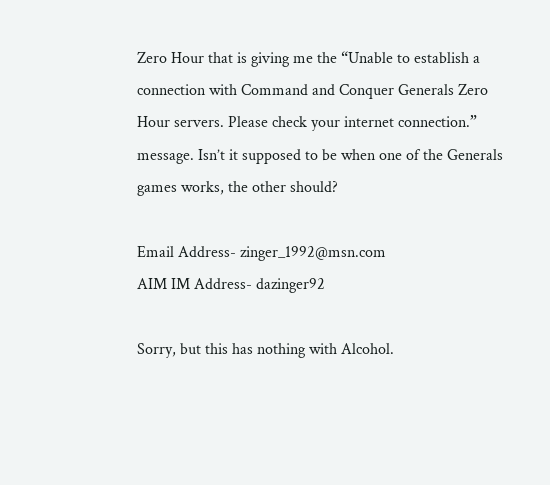Zero Hour that is giving me the “Unable to establish a connection with Command and Conquer Generals Zero Hour servers. Please check your internet connection.” message. Isn’t it supposed to be when one of the Generals games works, the other should?

Email Address- zinger_1992@msn.com
AIM IM Address- dazinger92

Sorry, but this has nothing with Alcohol.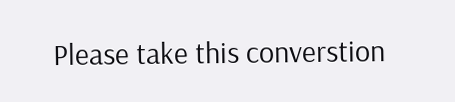Please take this converstion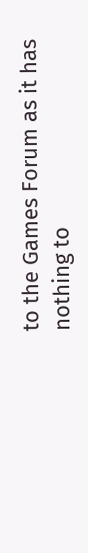to the Games Forum as it has nothing to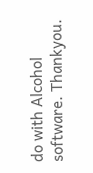do with Alcohol software. Thankyou.